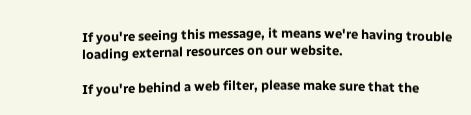If you're seeing this message, it means we're having trouble loading external resources on our website.

If you're behind a web filter, please make sure that the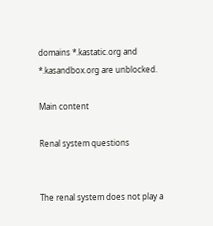domains *.kastatic.org and *.kasandbox.org are unblocked.

Main content

Renal system questions


The renal system does not play a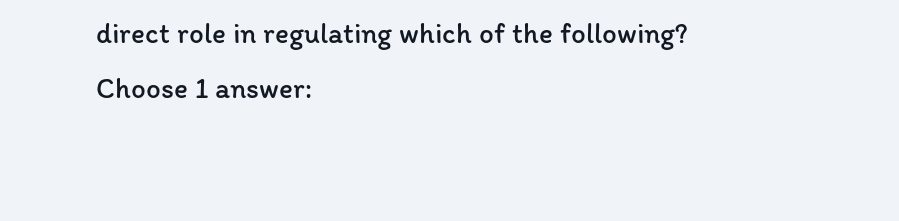direct role in regulating which of the following?
Choose 1 answer: